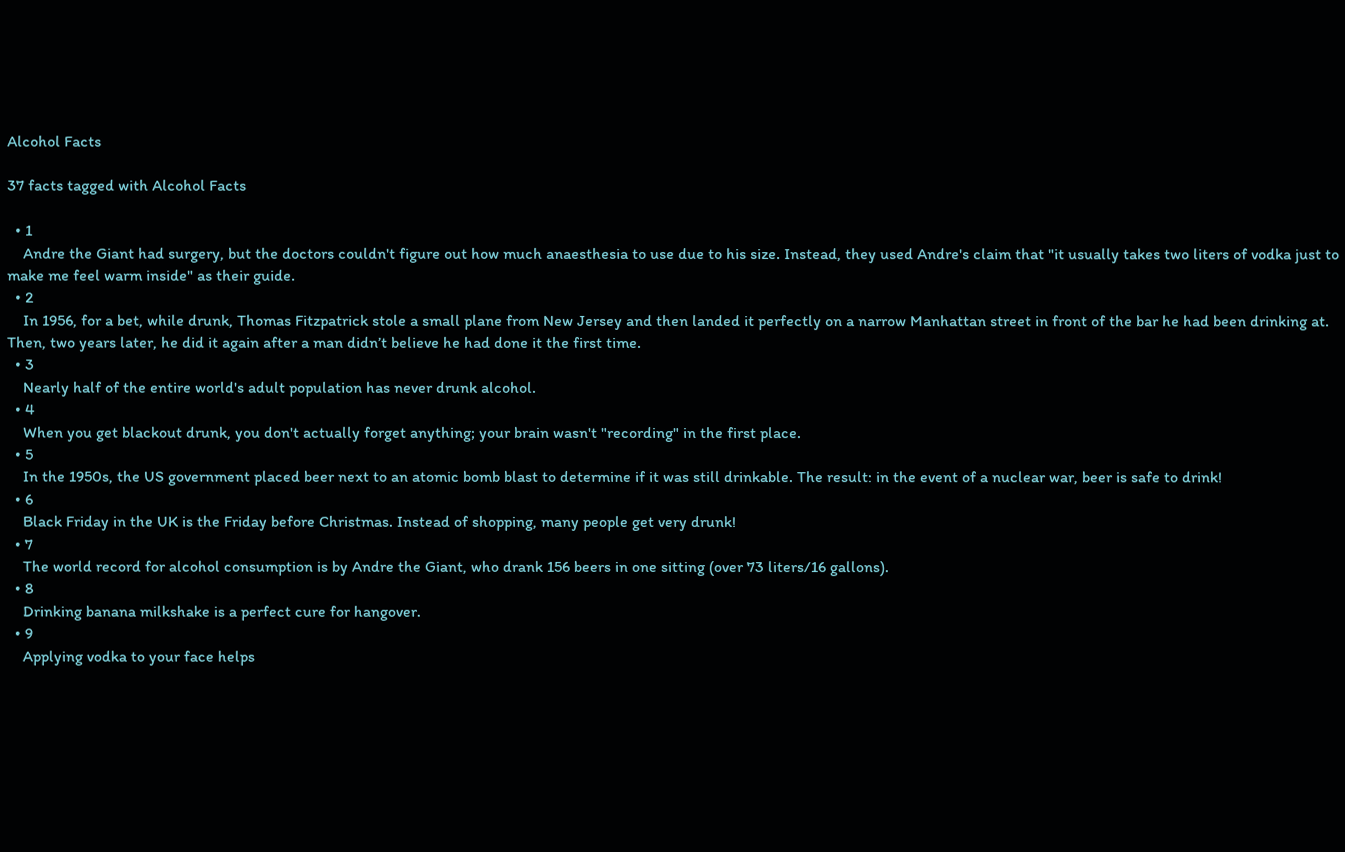Alcohol Facts

37 facts tagged with Alcohol Facts

  • 1
    Andre the Giant had surgery, but the doctors couldn't figure out how much anaesthesia to use due to his size. Instead, they used Andre's claim that "it usually takes two liters of vodka just to make me feel warm inside" as their guide.
  • 2
    In 1956, for a bet, while drunk, Thomas Fitzpatrick stole a small plane from New Jersey and then landed it perfectly on a narrow Manhattan street in front of the bar he had been drinking at. Then, two years later, he did it again after a man didn’t believe he had done it the first time.
  • 3
    Nearly half of the entire world's adult population has never drunk alcohol.
  • 4
    When you get blackout drunk, you don't actually forget anything; your brain wasn't "recording" in the first place.
  • 5
    In the 1950s, the US government placed beer next to an atomic bomb blast to determine if it was still drinkable. The result: in the event of a nuclear war, beer is safe to drink!
  • 6
    Black Friday in the UK is the Friday before Christmas. Instead of shopping, many people get very drunk!
  • 7
    The world record for alcohol consumption is by Andre the Giant, who drank 156 beers in one sitting (over 73 liters/16 gallons).
  • 8
    Drinking banana milkshake is a perfect cure for hangover.
  • 9
    Applying vodka to your face helps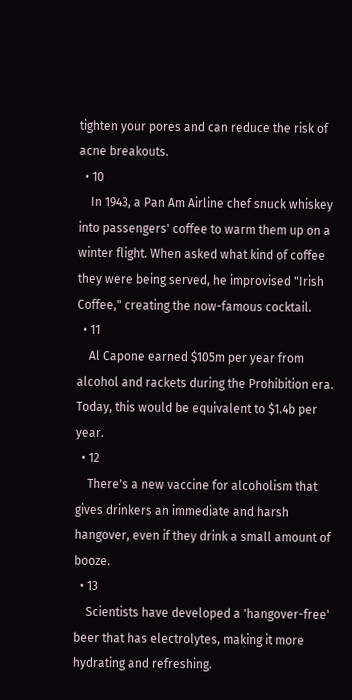tighten your pores and can reduce the risk of acne breakouts.
  • 10
    In 1943, a Pan Am Airline chef snuck whiskey into passengers' coffee to warm them up on a winter flight. When asked what kind of coffee they were being served, he improvised "Irish Coffee," creating the now-famous cocktail.
  • 11
    Al Capone earned $105m per year from alcohol and rackets during the Prohibition era. Today, this would be equivalent to $1.4b per year.
  • 12
    There's a new vaccine for alcoholism that gives drinkers an immediate and harsh hangover, even if they drink a small amount of booze.
  • 13
    Scientists have developed a 'hangover-free' beer that has electrolytes, making it more hydrating and refreshing.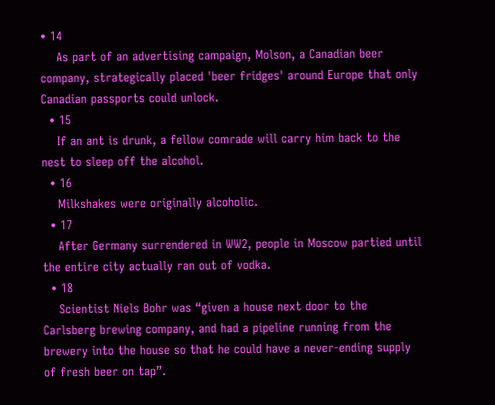• 14
    As part of an advertising campaign, Molson, a Canadian beer company, strategically placed 'beer fridges' around Europe that only Canadian passports could unlock.
  • 15
    If an ant is drunk, a fellow comrade will carry him back to the nest to sleep off the alcohol.
  • 16
    Milkshakes were originally alcoholic.
  • 17
    After Germany surrendered in WW2, people in Moscow partied until the entire city actually ran out of vodka.
  • 18
    Scientist Niels Bohr was “given a house next door to the Carlsberg brewing company, and had a pipeline running from the brewery into the house so that he could have a never-ending supply of fresh beer on tap”.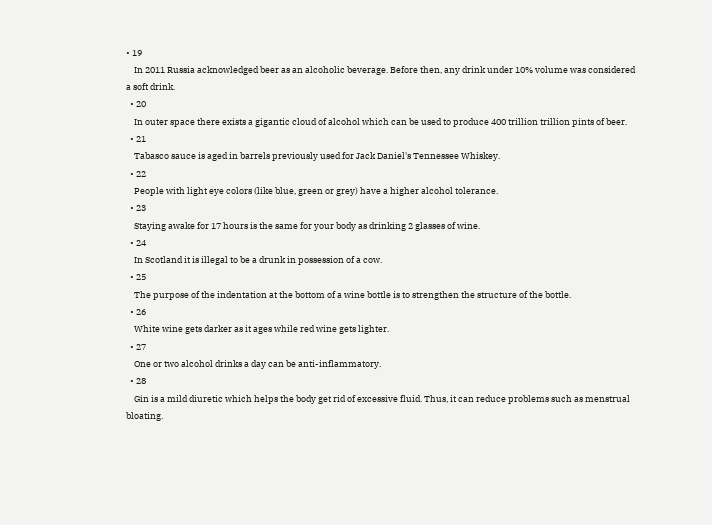• 19
    In 2011 Russia acknowledged beer as an alcoholic beverage. Before then, any drink under 10% volume was considered a soft drink.
  • 20
    In outer space there exists a gigantic cloud of alcohol which can be used to produce 400 trillion trillion pints of beer.
  • 21
    Tabasco sauce is aged in barrels previously used for Jack Daniel's Tennessee Whiskey.
  • 22
    People with light eye colors (like blue, green or grey) have a higher alcohol tolerance.
  • 23
    Staying awake for 17 hours is the same for your body as drinking 2 glasses of wine.
  • 24
    In Scotland it is illegal to be a drunk in possession of a cow.
  • 25
    The purpose of the indentation at the bottom of a wine bottle is to strengthen the structure of the bottle.
  • 26
    White wine gets darker as it ages while red wine gets lighter.
  • 27
    One or two alcohol drinks a day can be anti-inflammatory.
  • 28
    Gin is a mild diuretic which helps the body get rid of excessive fluid. Thus, it can reduce problems such as menstrual bloating.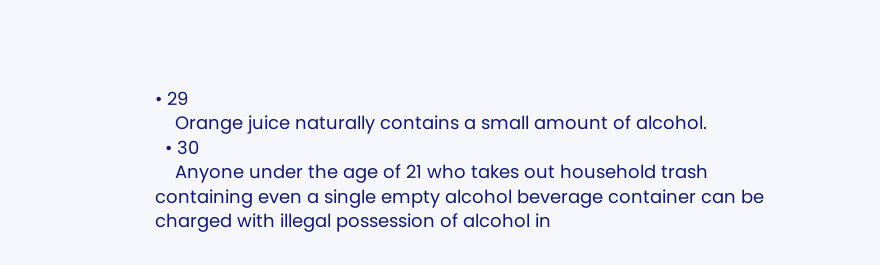• 29
    Orange juice naturally contains a small amount of alcohol.
  • 30
    Anyone under the age of 21 who takes out household trash containing even a single empty alcohol beverage container can be charged with illegal possession of alcohol in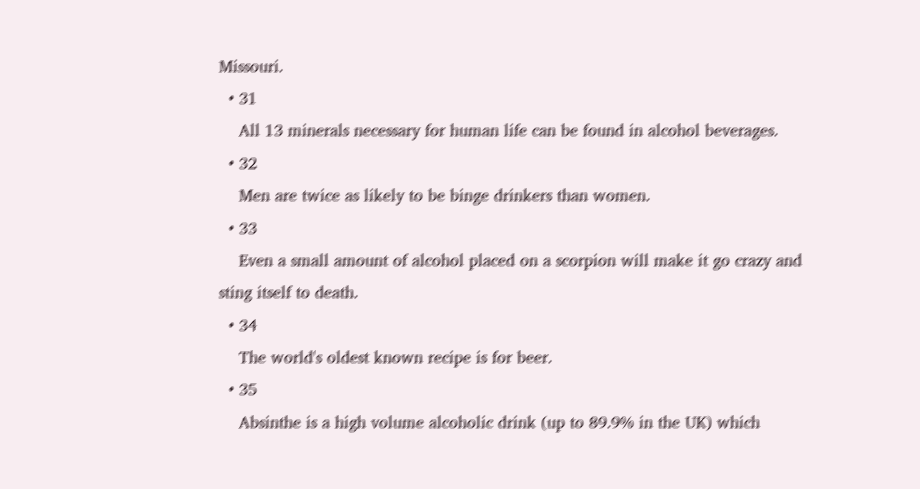Missouri.
  • 31
    All 13 minerals necessary for human life can be found in alcohol beverages.
  • 32
    Men are twice as likely to be binge drinkers than women.
  • 33
    Even a small amount of alcohol placed on a scorpion will make it go crazy and sting itself to death.
  • 34
    The world's oldest known recipe is for beer.
  • 35
    Absinthe is a high volume alcoholic drink (up to 89.9% in the UK) which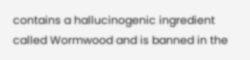contains a hallucinogenic ingredient called Wormwood and is banned in the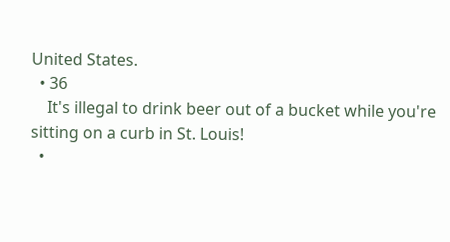United States.
  • 36
    It's illegal to drink beer out of a bucket while you're sitting on a curb in St. Louis!
  •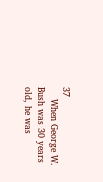37
    When George W. Bush was 30 years old, he was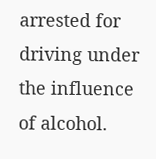arrested for driving under the influence of alcohol.